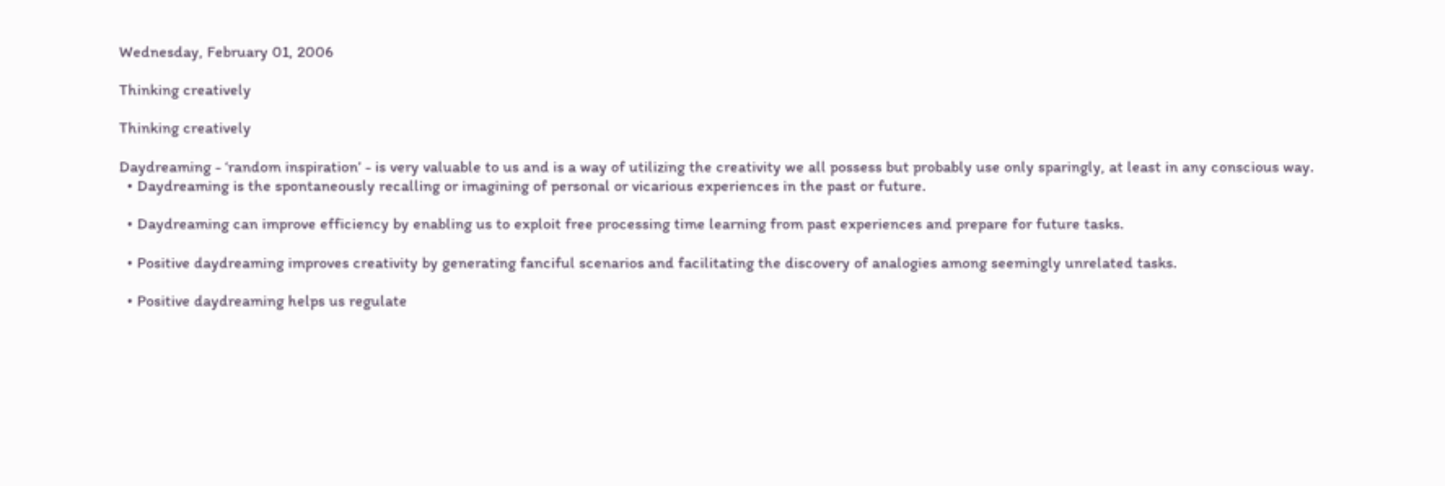Wednesday, February 01, 2006

Thinking creatively

Thinking creatively

Daydreaming - ‘random inspiration’ - is very valuable to us and is a way of utilizing the creativity we all possess but probably use only sparingly, at least in any conscious way.
  • Daydreaming is the spontaneously recalling or imagining of personal or vicarious experiences in the past or future.

  • Daydreaming can improve efficiency by enabling us to exploit free processing time learning from past experiences and prepare for future tasks.

  • Positive daydreaming improves creativity by generating fanciful scenarios and facilitating the discovery of analogies among seemingly unrelated tasks.

  • Positive daydreaming helps us regulate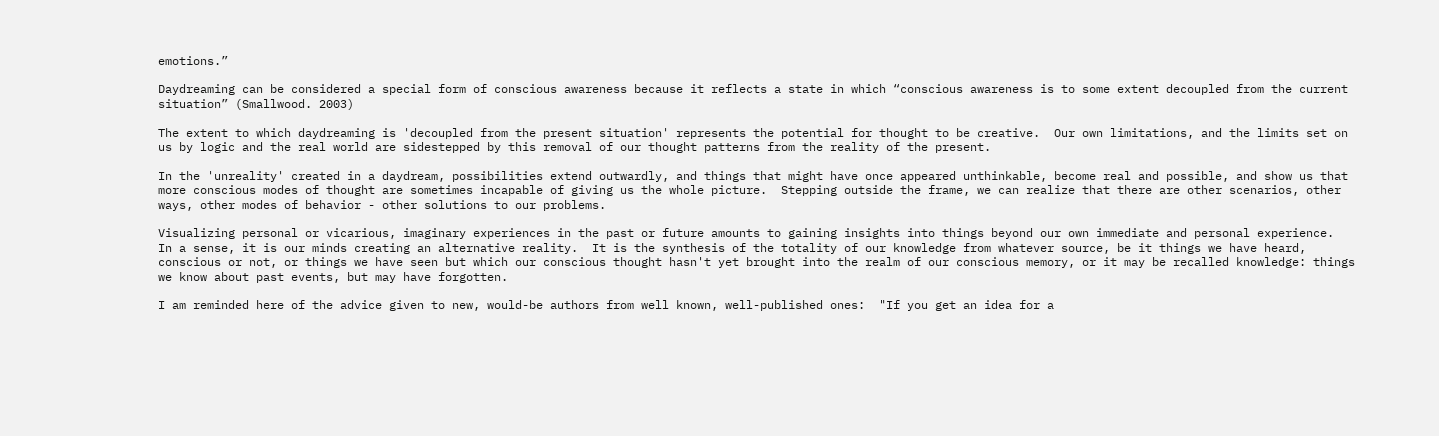emotions.”

Daydreaming can be considered a special form of conscious awareness because it reflects a state in which “conscious awareness is to some extent decoupled from the current situation” (Smallwood. 2003)

The extent to which daydreaming is 'decoupled from the present situation' represents the potential for thought to be creative.  Our own limitations, and the limits set on us by logic and the real world are sidestepped by this removal of our thought patterns from the reality of the present.

In the 'unreality' created in a daydream, possibilities extend outwardly, and things that might have once appeared unthinkable, become real and possible, and show us that more conscious modes of thought are sometimes incapable of giving us the whole picture.  Stepping outside the frame, we can realize that there are other scenarios, other ways, other modes of behavior - other solutions to our problems.

Visualizing personal or vicarious, imaginary experiences in the past or future amounts to gaining insights into things beyond our own immediate and personal experience.  In a sense, it is our minds creating an alternative reality.  It is the synthesis of the totality of our knowledge from whatever source, be it things we have heard, conscious or not, or things we have seen but which our conscious thought hasn't yet brought into the realm of our conscious memory, or it may be recalled knowledge: things we know about past events, but may have forgotten.

I am reminded here of the advice given to new, would-be authors from well known, well-published ones:  "If you get an idea for a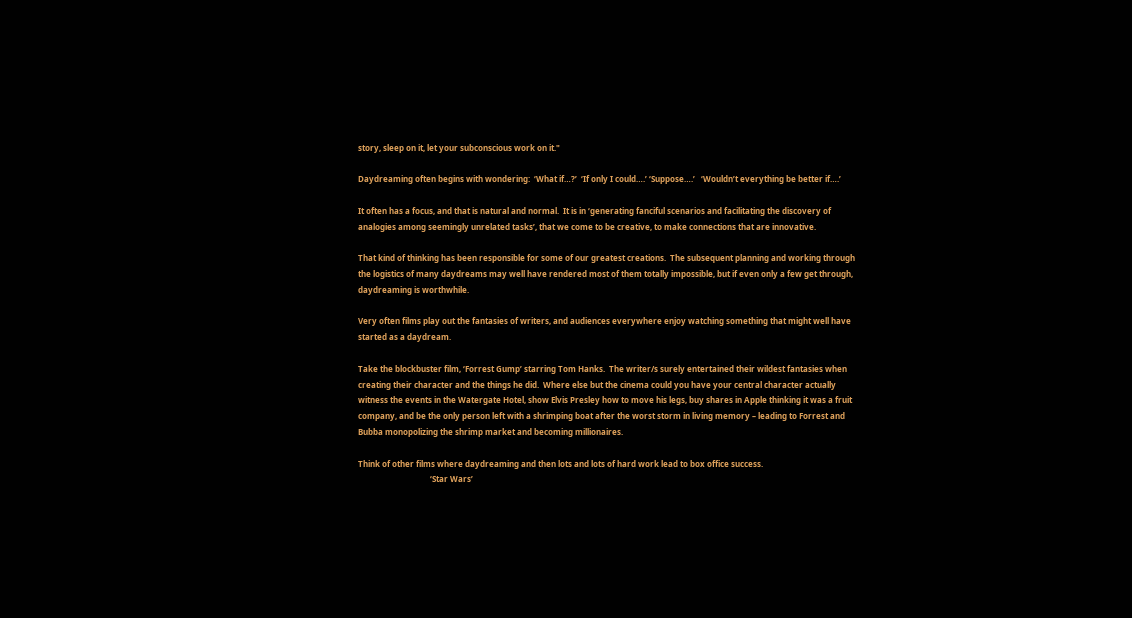story, sleep on it, let your subconscious work on it."

Daydreaming often begins with wondering:  ‘What if…?’  ‘If only I could….’ ‘Suppose….’   ‘Wouldn’t everything be better if….’

It often has a focus, and that is natural and normal.  It is in ‘generating fanciful scenarios and facilitating the discovery of analogies among seemingly unrelated tasks’, that we come to be creative, to make connections that are innovative.

That kind of thinking has been responsible for some of our greatest creations.  The subsequent planning and working through the logistics of many daydreams may well have rendered most of them totally impossible, but if even only a few get through, daydreaming is worthwhile.

Very often films play out the fantasies of writers, and audiences everywhere enjoy watching something that might well have started as a daydream.

Take the blockbuster film, ‘Forrest Gump’ starring Tom Hanks.  The writer/s surely entertained their wildest fantasies when creating their character and the things he did.  Where else but the cinema could you have your central character actually witness the events in the Watergate Hotel, show Elvis Presley how to move his legs, buy shares in Apple thinking it was a fruit company, and be the only person left with a shrimping boat after the worst storm in living memory – leading to Forrest and Bubba monopolizing the shrimp market and becoming millionaires.

Think of other films where daydreaming and then lots and lots of hard work lead to box office success.
                                    ‘Star Wars’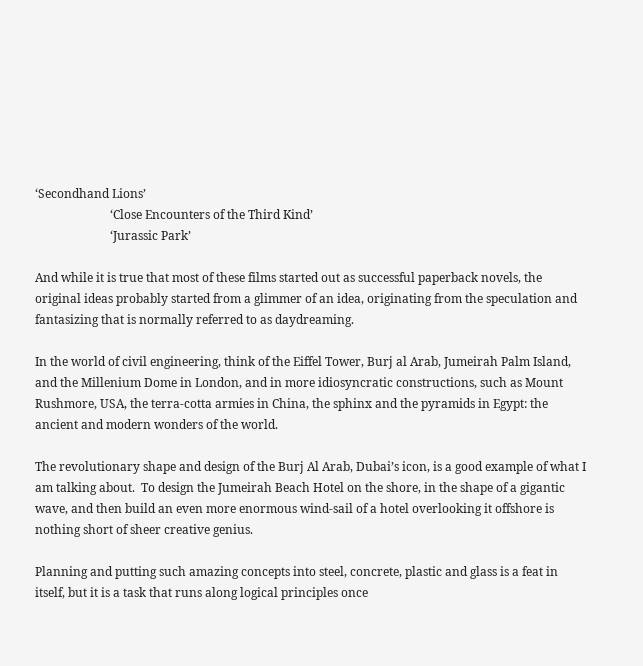‘Secondhand Lions’
                         ‘Close Encounters of the Third Kind’
                         ‘Jurassic Park’

And while it is true that most of these films started out as successful paperback novels, the original ideas probably started from a glimmer of an idea, originating from the speculation and fantasizing that is normally referred to as daydreaming.

In the world of civil engineering, think of the Eiffel Tower, Burj al Arab, Jumeirah Palm Island, and the Millenium Dome in London, and in more idiosyncratic constructions, such as Mount Rushmore, USA, the terra-cotta armies in China, the sphinx and the pyramids in Egypt: the ancient and modern wonders of the world.

The revolutionary shape and design of the Burj Al Arab, Dubai’s icon, is a good example of what I am talking about.  To design the Jumeirah Beach Hotel on the shore, in the shape of a gigantic wave, and then build an even more enormous wind-sail of a hotel overlooking it offshore is nothing short of sheer creative genius.

Planning and putting such amazing concepts into steel, concrete, plastic and glass is a feat in itself, but it is a task that runs along logical principles once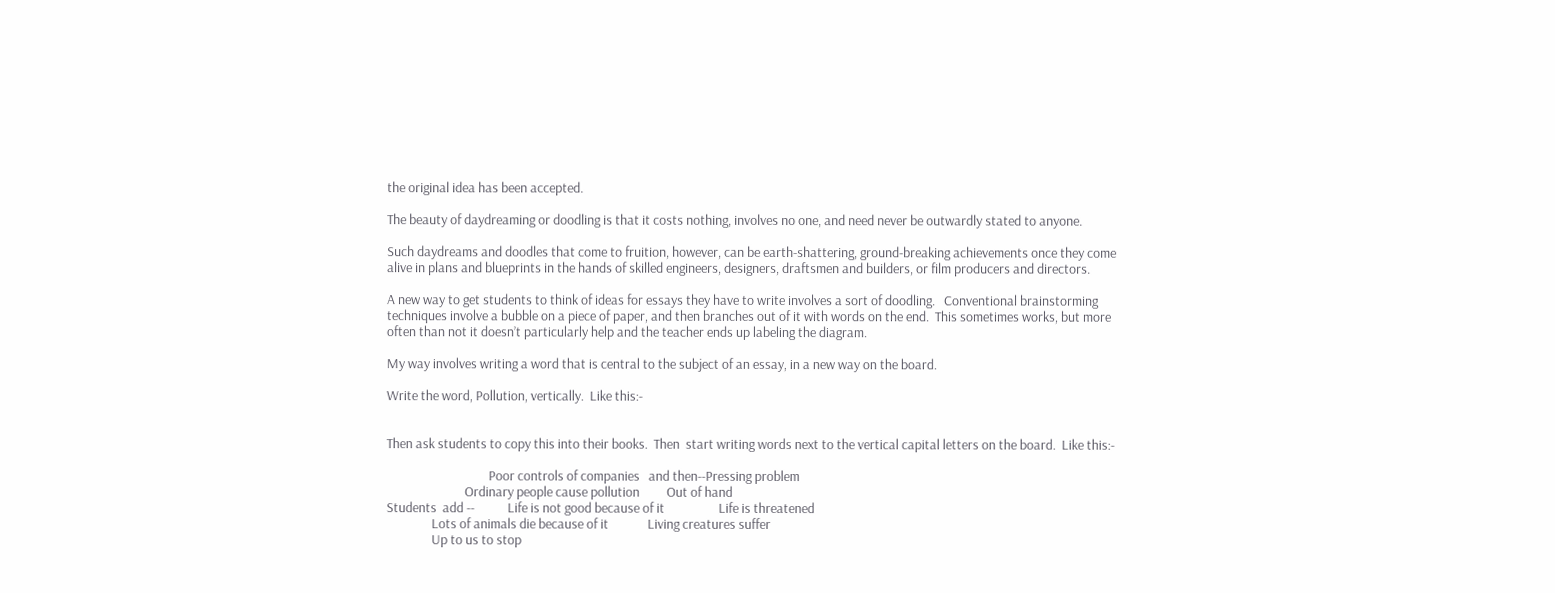the original idea has been accepted.

The beauty of daydreaming or doodling is that it costs nothing, involves no one, and need never be outwardly stated to anyone.

Such daydreams and doodles that come to fruition, however, can be earth-shattering, ground-breaking achievements once they come alive in plans and blueprints in the hands of skilled engineers, designers, draftsmen and builders, or film producers and directors.

A new way to get students to think of ideas for essays they have to write involves a sort of doodling.   Conventional brainstorming techniques involve a bubble on a piece of paper, and then branches out of it with words on the end.  This sometimes works, but more often than not it doesn’t particularly help and the teacher ends up labeling the diagram.

My way involves writing a word that is central to the subject of an essay, in a new way on the board.

Write the word, Pollution, vertically.  Like this:-


Then ask students to copy this into their books.  Then  start writing words next to the vertical capital letters on the board.  Like this:-

                                  Poor controls of companies   and then--Pressing problem
                          Ordinary people cause pollution         Out of hand
Students  add --           Life is not good because of it                  Life is threatened
               Lots of animals die because of it             Living creatures suffer
               Up to us to stop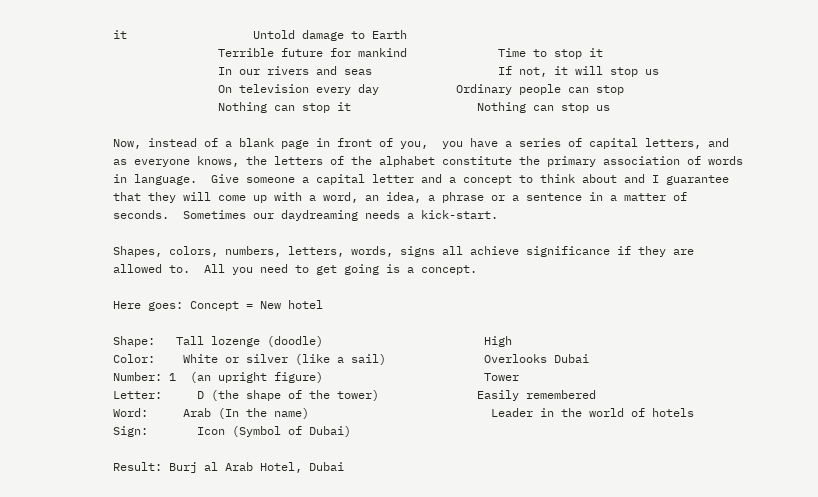it                  Untold damage to Earth
               Terrible future for mankind             Time to stop it
               In our rivers and seas                  If not, it will stop us
               On television every day           Ordinary people can stop
               Nothing can stop it                  Nothing can stop us

Now, instead of a blank page in front of you,  you have a series of capital letters, and as everyone knows, the letters of the alphabet constitute the primary association of words in language.  Give someone a capital letter and a concept to think about and I guarantee that they will come up with a word, an idea, a phrase or a sentence in a matter of seconds.  Sometimes our daydreaming needs a kick-start.

Shapes, colors, numbers, letters, words, signs all achieve significance if they are allowed to.  All you need to get going is a concept.

Here goes: Concept = New hotel

Shape:   Tall lozenge (doodle)                       High
Color:    White or silver (like a sail)              Overlooks Dubai
Number: 1  (an upright figure)                       Tower
Letter:     D (the shape of the tower)              Easily remembered
Word:     Arab (In the name)                          Leader in the world of hotels
Sign:       Icon (Symbol of Dubai)

Result: Burj al Arab Hotel, Dubai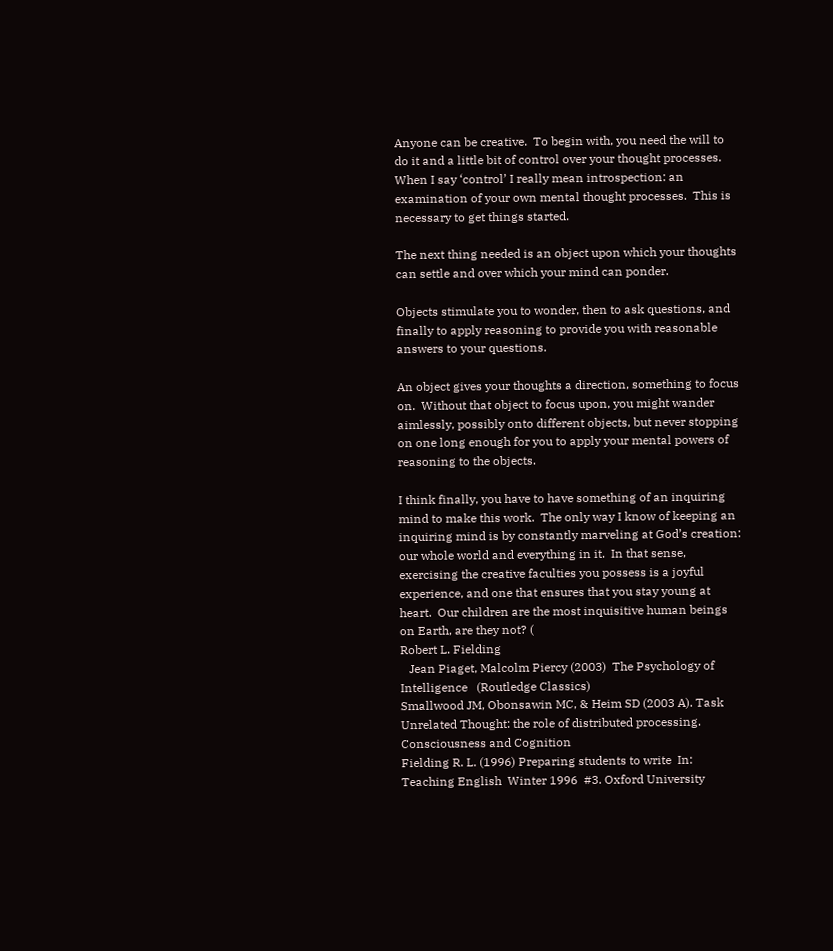Anyone can be creative.  To begin with, you need the will to do it and a little bit of control over your thought processes.  When I say ‘control’ I really mean introspection: an examination of your own mental thought processes.  This is necessary to get things started.

The next thing needed is an object upon which your thoughts can settle and over which your mind can ponder.

Objects stimulate you to wonder, then to ask questions, and finally to apply reasoning to provide you with reasonable answers to your questions.

An object gives your thoughts a direction, something to focus on.  Without that object to focus upon, you might wander aimlessly, possibly onto different objects, but never stopping on one long enough for you to apply your mental powers of reasoning to the objects.

I think finally, you have to have something of an inquiring mind to make this work.  The only way I know of keeping an inquiring mind is by constantly marveling at God’s creation:  our whole world and everything in it.  In that sense, exercising the creative faculties you possess is a joyful experience, and one that ensures that you stay young at heart.  Our children are the most inquisitive human beings on Earth, are they not? (
Robert L. Fielding
   Jean Piaget, Malcolm Piercy (2003)  The Psychology of Intelligence   (Routledge Classics)
Smallwood JM, Obonsawin MC, & Heim SD (2003 A). Task Unrelated Thought: the role of distributed processing. Consciousness and Cognition
Fielding R. L. (1996) Preparing students to write  In:  Teaching English  Winter 1996  #3. Oxford University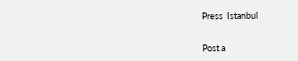Press  Istanbul


Post a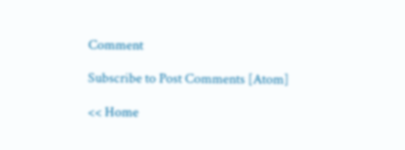Comment

Subscribe to Post Comments [Atom]

<< Home